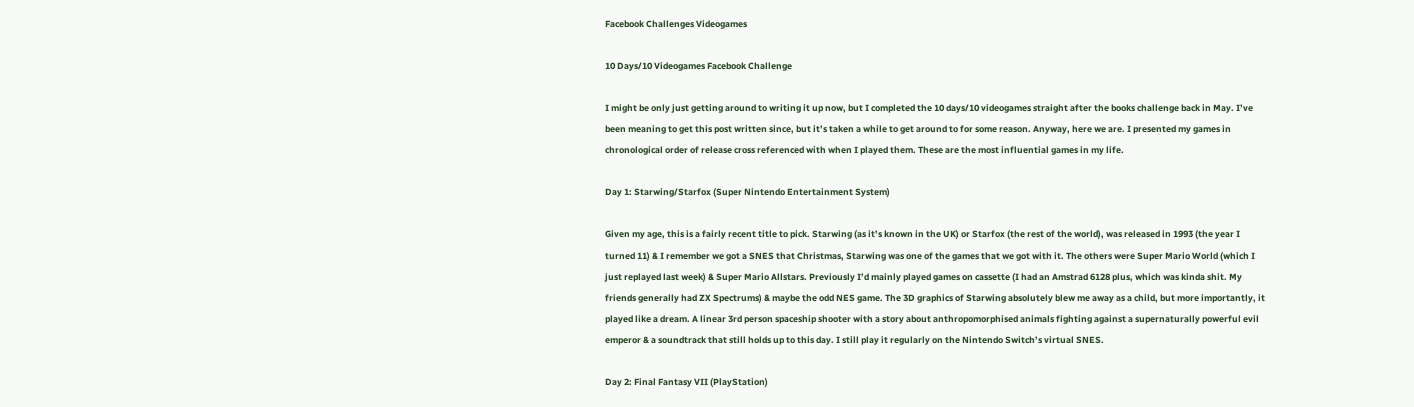Facebook Challenges Videogames

10 Days/10 Videogames Facebook Challenge

I might be only just getting around to writing it up now, but I completed the 10 days/10 videogames straight after the books challenge back in May. I’ve been meaning to get this post written since, but it’s taken a while to get around to for some reason. Anyway, here we are. I presented my games in chronological order of release cross referenced with when I played them. These are the most influential games in my life.

Day 1: Starwing/Starfox (Super Nintendo Entertainment System)

Given my age, this is a fairly recent title to pick. Starwing (as it’s known in the UK) or Starfox (the rest of the world), was released in 1993 (the year I turned 11) & I remember we got a SNES that Christmas, Starwing was one of the games that we got with it. The others were Super Mario World (which I just replayed last week) & Super Mario Allstars. Previously I’d mainly played games on cassette (I had an Amstrad 6128 plus, which was kinda shit. My friends generally had ZX Spectrums) & maybe the odd NES game. The 3D graphics of Starwing absolutely blew me away as a child, but more importantly, it played like a dream. A linear 3rd person spaceship shooter with a story about anthropomorphised animals fighting against a supernaturally powerful evil emperor & a soundtrack that still holds up to this day. I still play it regularly on the Nintendo Switch’s virtual SNES.

Day 2: Final Fantasy VII (PlayStation)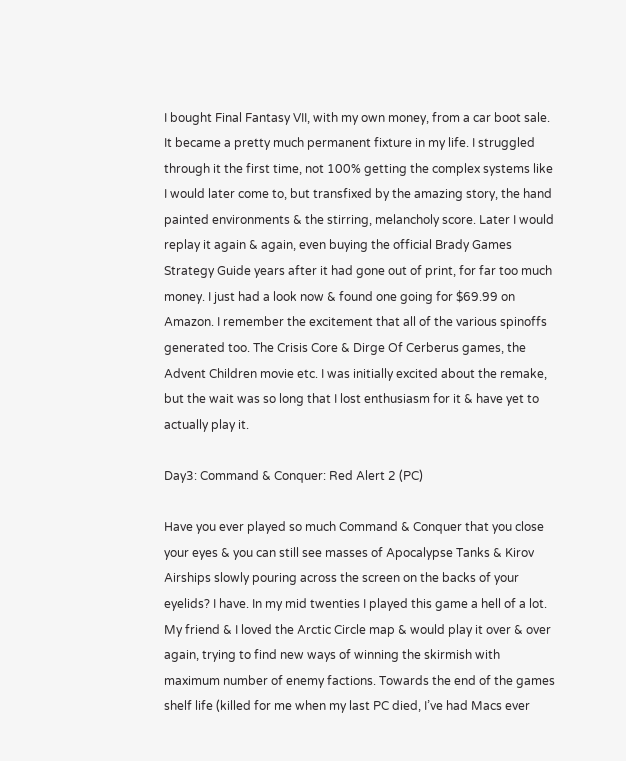I bought Final Fantasy VII, with my own money, from a car boot sale. It became a pretty much permanent fixture in my life. I struggled through it the first time, not 100% getting the complex systems like I would later come to, but transfixed by the amazing story, the hand painted environments & the stirring, melancholy score. Later I would replay it again & again, even buying the official Brady Games Strategy Guide years after it had gone out of print, for far too much money. I just had a look now & found one going for $69.99 on Amazon. I remember the excitement that all of the various spinoffs generated too. The Crisis Core & Dirge Of Cerberus games, the Advent Children movie etc. I was initially excited about the remake, but the wait was so long that I lost enthusiasm for it & have yet to actually play it.

Day3: Command & Conquer: Red Alert 2 (PC)

Have you ever played so much Command & Conquer that you close your eyes & you can still see masses of Apocalypse Tanks & Kirov Airships slowly pouring across the screen on the backs of your eyelids? I have. In my mid twenties I played this game a hell of a lot. My friend & I loved the Arctic Circle map & would play it over & over again, trying to find new ways of winning the skirmish with maximum number of enemy factions. Towards the end of the games shelf life (killed for me when my last PC died, I’ve had Macs ever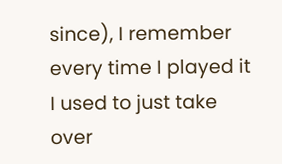since), I remember every time I played it I used to just take over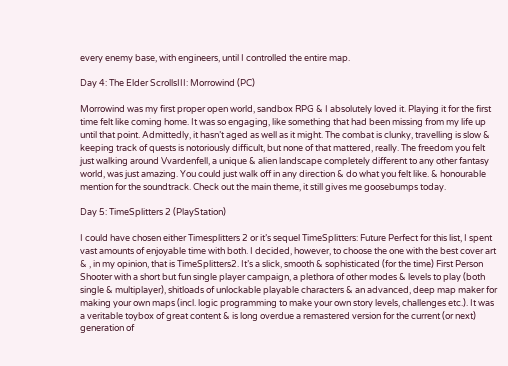every enemy base, with engineers, until I controlled the entire map.

Day 4: The Elder ScrollsIII: Morrowind (PC)

Morrowind was my first proper open world, sandbox RPG & I absolutely loved it. Playing it for the first time felt like coming home. It was so engaging, like something that had been missing from my life up until that point. Admittedly, it hasn’t aged as well as it might. The combat is clunky, travelling is slow & keeping track of quests is notoriously difficult, but none of that mattered, really. The freedom you felt just walking around Vvardenfell, a unique & alien landscape completely different to any other fantasy world, was just amazing. You could just walk off in any direction & do what you felt like. & honourable mention for the soundtrack. Check out the main theme, it still gives me goosebumps today.

Day 5: TimeSplitters 2 (PlayStation)

I could have chosen either Timesplitters 2 or it’s sequel TimeSplitters: Future Perfect for this list, I spent vast amounts of enjoyable time with both. I decided, however, to choose the one with the best cover art & , in my opinion, that is TimeSplitters2. It’s a slick, smooth & sophisticated (for the time) First Person Shooter with a short but fun single player campaign, a plethora of other modes & levels to play (both single & multiplayer), shitloads of unlockable playable characters & an advanced, deep map maker for making your own maps (incl. logic programming to make your own story levels, challenges etc.). It was a veritable toybox of great content & is long overdue a remastered version for the current (or next) generation of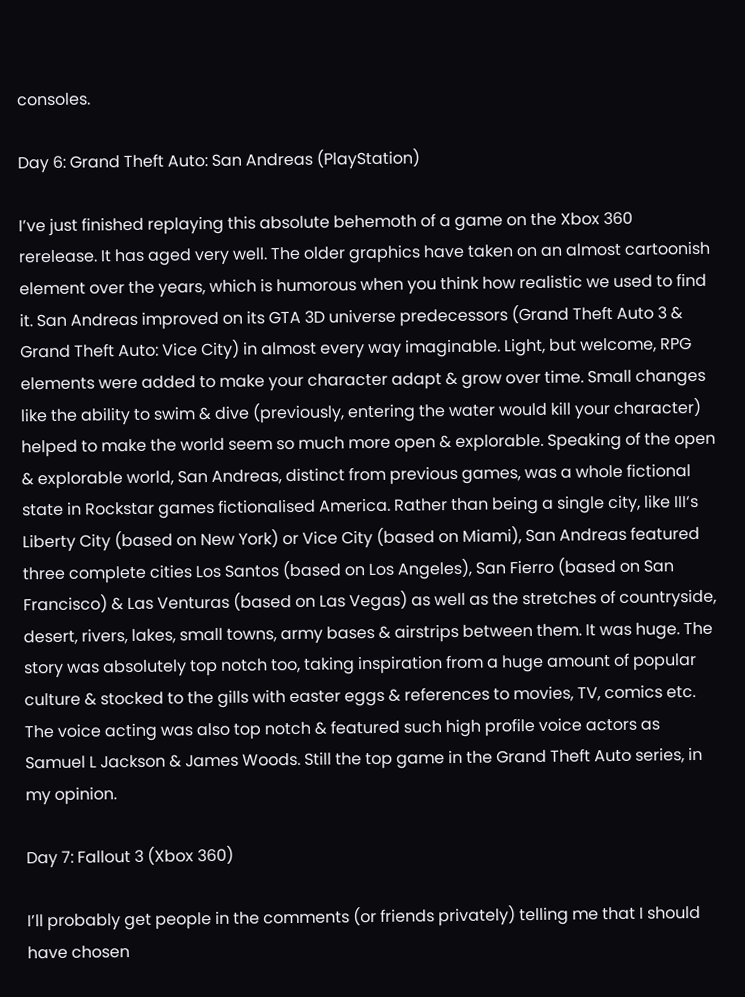consoles.

Day 6: Grand Theft Auto: San Andreas (PlayStation)

I’ve just finished replaying this absolute behemoth of a game on the Xbox 360 rerelease. It has aged very well. The older graphics have taken on an almost cartoonish element over the years, which is humorous when you think how realistic we used to find it. San Andreas improved on its GTA 3D universe predecessors (Grand Theft Auto 3 & Grand Theft Auto: Vice City) in almost every way imaginable. Light, but welcome, RPG elements were added to make your character adapt & grow over time. Small changes like the ability to swim & dive (previously, entering the water would kill your character) helped to make the world seem so much more open & explorable. Speaking of the open & explorable world, San Andreas, distinct from previous games, was a whole fictional state in Rockstar games fictionalised America. Rather than being a single city, like III‘s Liberty City (based on New York) or Vice City (based on Miami), San Andreas featured three complete cities Los Santos (based on Los Angeles), San Fierro (based on San Francisco) & Las Venturas (based on Las Vegas) as well as the stretches of countryside, desert, rivers, lakes, small towns, army bases & airstrips between them. It was huge. The story was absolutely top notch too, taking inspiration from a huge amount of popular culture & stocked to the gills with easter eggs & references to movies, TV, comics etc. The voice acting was also top notch & featured such high profile voice actors as Samuel L Jackson & James Woods. Still the top game in the Grand Theft Auto series, in my opinion.

Day 7: Fallout 3 (Xbox 360)

I’ll probably get people in the comments (or friends privately) telling me that I should have chosen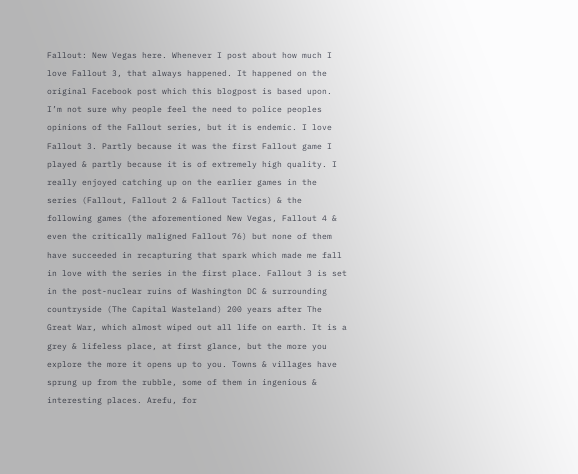Fallout: New Vegas here. Whenever I post about how much I love Fallout 3, that always happened. It happened on the original Facebook post which this blogpost is based upon. I’m not sure why people feel the need to police peoples opinions of the Fallout series, but it is endemic. I love Fallout 3. Partly because it was the first Fallout game I played & partly because it is of extremely high quality. I really enjoyed catching up on the earlier games in the series (Fallout, Fallout 2 & Fallout Tactics) & the following games (the aforementioned New Vegas, Fallout 4 & even the critically maligned Fallout 76) but none of them have succeeded in recapturing that spark which made me fall in love with the series in the first place. Fallout 3 is set in the post-nuclear ruins of Washington DC & surrounding countryside (The Capital Wasteland) 200 years after The Great War, which almost wiped out all life on earth. It is a grey & lifeless place, at first glance, but the more you explore the more it opens up to you. Towns & villages have sprung up from the rubble, some of them in ingenious & interesting places. Arefu, for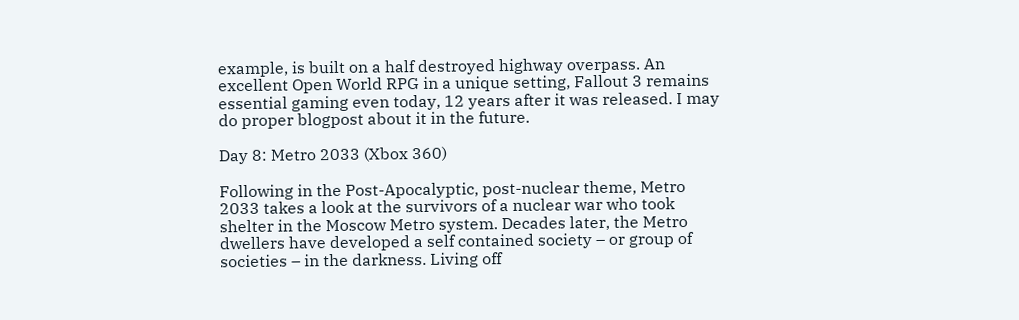example, is built on a half destroyed highway overpass. An excellent Open World RPG in a unique setting, Fallout 3 remains essential gaming even today, 12 years after it was released. I may do proper blogpost about it in the future.

Day 8: Metro 2033 (Xbox 360)

Following in the Post-Apocalyptic, post-nuclear theme, Metro 2033 takes a look at the survivors of a nuclear war who took shelter in the Moscow Metro system. Decades later, the Metro dwellers have developed a self contained society – or group of societies – in the darkness. Living off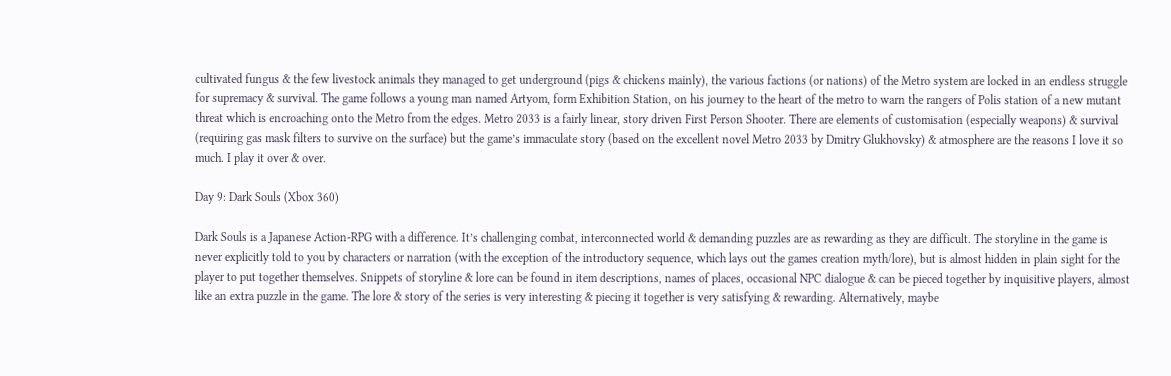cultivated fungus & the few livestock animals they managed to get underground (pigs & chickens mainly), the various factions (or nations) of the Metro system are locked in an endless struggle for supremacy & survival. The game follows a young man named Artyom, form Exhibition Station, on his journey to the heart of the metro to warn the rangers of Polis station of a new mutant threat which is encroaching onto the Metro from the edges. Metro 2033 is a fairly linear, story driven First Person Shooter. There are elements of customisation (especially weapons) & survival (requiring gas mask filters to survive on the surface) but the game’s immaculate story (based on the excellent novel Metro 2033 by Dmitry Glukhovsky) & atmosphere are the reasons I love it so much. I play it over & over.

Day 9: Dark Souls (Xbox 360)

Dark Souls is a Japanese Action-RPG with a difference. It’s challenging combat, interconnected world & demanding puzzles are as rewarding as they are difficult. The storyline in the game is never explicitly told to you by characters or narration (with the exception of the introductory sequence, which lays out the games creation myth/lore), but is almost hidden in plain sight for the player to put together themselves. Snippets of storyline & lore can be found in item descriptions, names of places, occasional NPC dialogue & can be pieced together by inquisitive players, almost like an extra puzzle in the game. The lore & story of the series is very interesting & piecing it together is very satisfying & rewarding. Alternatively, maybe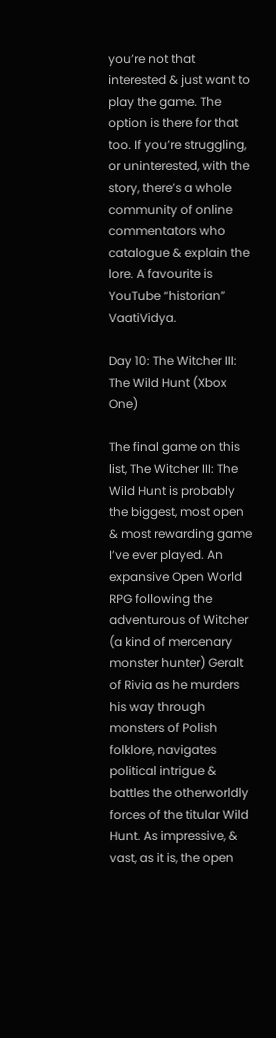you’re not that interested & just want to play the game. The option is there for that too. If you’re struggling, or uninterested, with the story, there’s a whole community of online commentators who catalogue & explain the lore. A favourite is YouTube “historian” VaatiVidya.

Day 10: The Witcher III: The Wild Hunt (Xbox One)

The final game on this list, The Witcher III: The Wild Hunt is probably the biggest, most open & most rewarding game I’ve ever played. An expansive Open World RPG following the adventurous of Witcher (a kind of mercenary monster hunter) Geralt of Rivia as he murders his way through monsters of Polish folklore, navigates political intrigue & battles the otherworldly forces of the titular Wild Hunt. As impressive, & vast, as it is, the open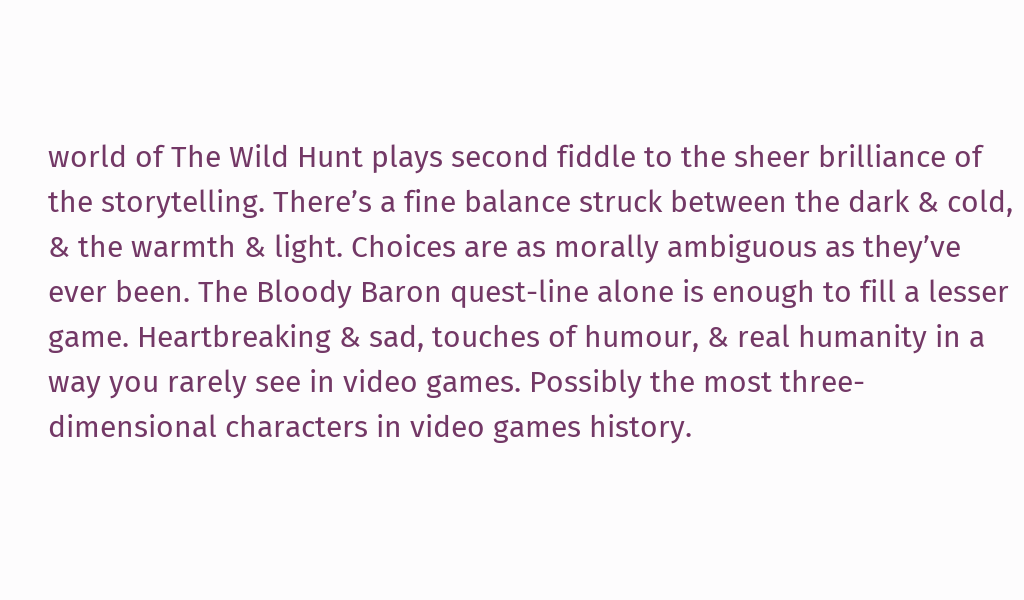world of The Wild Hunt plays second fiddle to the sheer brilliance of the storytelling. There’s a fine balance struck between the dark & cold, & the warmth & light. Choices are as morally ambiguous as they’ve ever been. The Bloody Baron quest-line alone is enough to fill a lesser game. Heartbreaking & sad, touches of humour, & real humanity in a way you rarely see in video games. Possibly the most three-dimensional characters in video games history.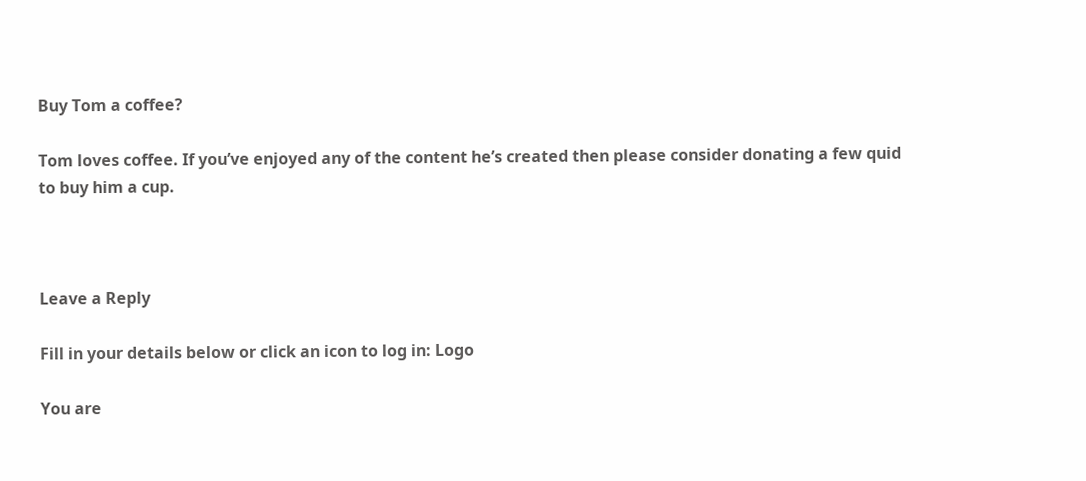Buy Tom a coffee?

Tom loves coffee. If you’ve enjoyed any of the content he’s created then please consider donating a few quid to buy him a cup.



Leave a Reply

Fill in your details below or click an icon to log in: Logo

You are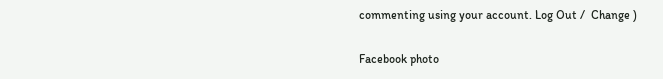commenting using your account. Log Out /  Change )

Facebook photo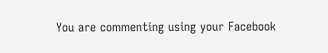You are commenting using your Facebook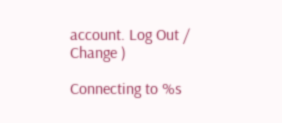account. Log Out /  Change )

Connecting to %s